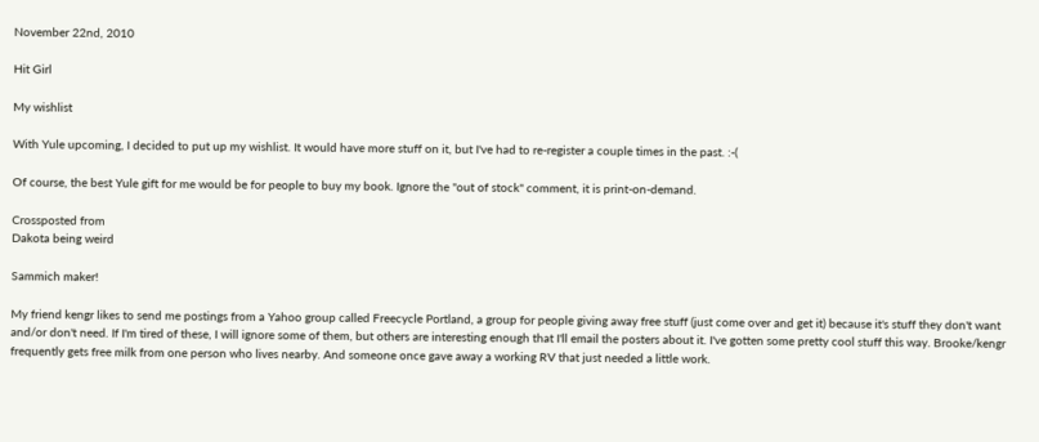November 22nd, 2010

Hit Girl

My wishlist

With Yule upcoming, I decided to put up my wishlist. It would have more stuff on it, but I've had to re-register a couple times in the past. :-(

Of course, the best Yule gift for me would be for people to buy my book. Ignore the "out of stock" comment, it is print-on-demand.

Crossposted from
Dakota being weird

Sammich maker!

My friend kengr likes to send me postings from a Yahoo group called Freecycle Portland, a group for people giving away free stuff (just come over and get it) because it's stuff they don't want and/or don't need. If I'm tired of these, I will ignore some of them, but others are interesting enough that I'll email the posters about it. I've gotten some pretty cool stuff this way. Brooke/kengr frequently gets free milk from one person who lives nearby. And someone once gave away a working RV that just needed a little work.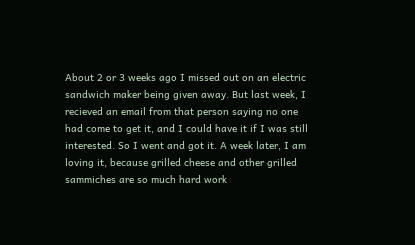About 2 or 3 weeks ago I missed out on an electric sandwich maker being given away. But last week, I recieved an email from that person saying no one had come to get it, and I could have it if I was still interested. So I went and got it. A week later, I am loving it, because grilled cheese and other grilled sammiches are so much hard work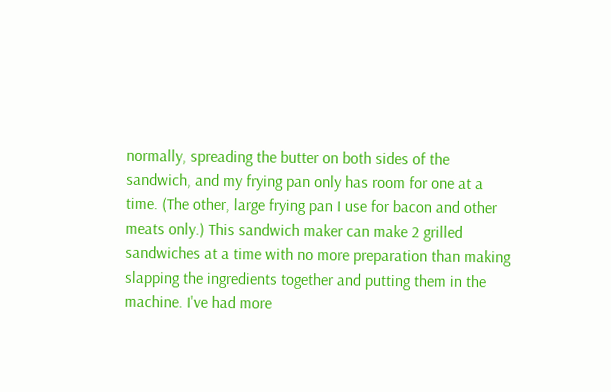normally, spreading the butter on both sides of the sandwich, and my frying pan only has room for one at a time. (The other, large frying pan I use for bacon and other meats only.) This sandwich maker can make 2 grilled sandwiches at a time with no more preparation than making slapping the ingredients together and putting them in the machine. I've had more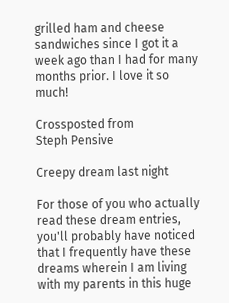grilled ham and cheese sandwiches since I got it a week ago than I had for many months prior. I love it so much!

Crossposted from
Steph Pensive

Creepy dream last night

For those of you who actually read these dream entries, you'll probably have noticed that I frequently have these dreams wherein I am living with my parents in this huge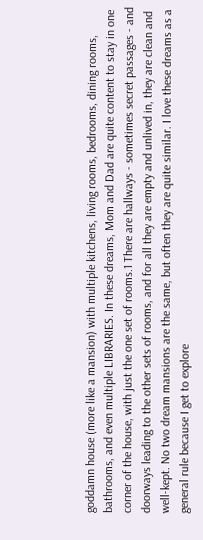goddamn house (more like a mansion) with multiple kitchens, living rooms, bedrooms, dining rooms, bathrooms, and even multiple LIBRARIES. In these dreams, Mom and Dad are quite content to stay in one corner of the house, with just the one set of rooms.1 There are hallways - sometimes secret passages - and doorways leading to the other sets of rooms, and for all they are empty and unlived in, they are clean and well-kept. No two dream mansions are the same, but often they are quite similar. I love these dreams as a general rule because I get to explore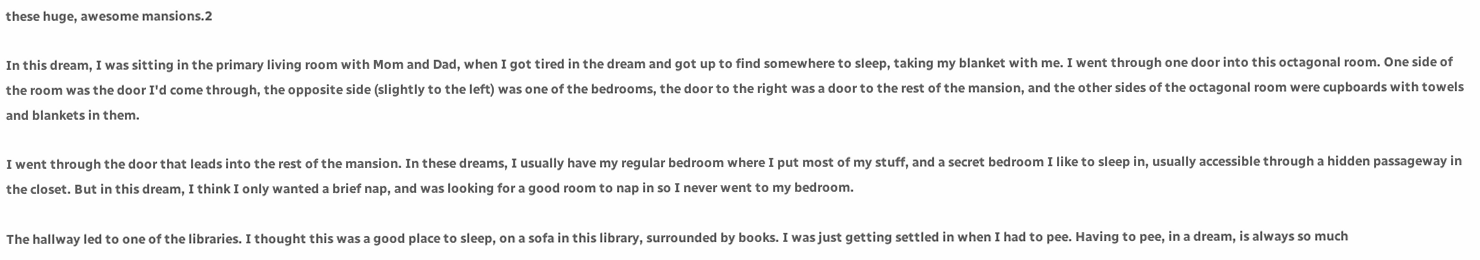these huge, awesome mansions.2

In this dream, I was sitting in the primary living room with Mom and Dad, when I got tired in the dream and got up to find somewhere to sleep, taking my blanket with me. I went through one door into this octagonal room. One side of the room was the door I'd come through, the opposite side (slightly to the left) was one of the bedrooms, the door to the right was a door to the rest of the mansion, and the other sides of the octagonal room were cupboards with towels and blankets in them.

I went through the door that leads into the rest of the mansion. In these dreams, I usually have my regular bedroom where I put most of my stuff, and a secret bedroom I like to sleep in, usually accessible through a hidden passageway in the closet. But in this dream, I think I only wanted a brief nap, and was looking for a good room to nap in so I never went to my bedroom.

The hallway led to one of the libraries. I thought this was a good place to sleep, on a sofa in this library, surrounded by books. I was just getting settled in when I had to pee. Having to pee, in a dream, is always so much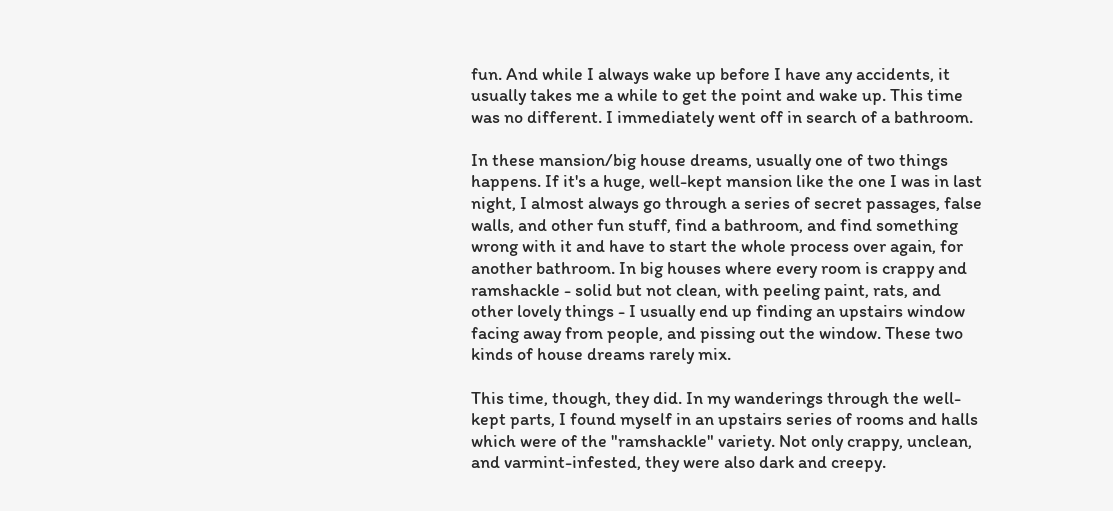fun. And while I always wake up before I have any accidents, it usually takes me a while to get the point and wake up. This time was no different. I immediately went off in search of a bathroom.

In these mansion/big house dreams, usually one of two things happens. If it's a huge, well-kept mansion like the one I was in last night, I almost always go through a series of secret passages, false walls, and other fun stuff, find a bathroom, and find something wrong with it and have to start the whole process over again, for another bathroom. In big houses where every room is crappy and ramshackle - solid but not clean, with peeling paint, rats, and other lovely things - I usually end up finding an upstairs window facing away from people, and pissing out the window. These two kinds of house dreams rarely mix.

This time, though, they did. In my wanderings through the well-kept parts, I found myself in an upstairs series of rooms and halls which were of the "ramshackle" variety. Not only crappy, unclean, and varmint-infested, they were also dark and creepy.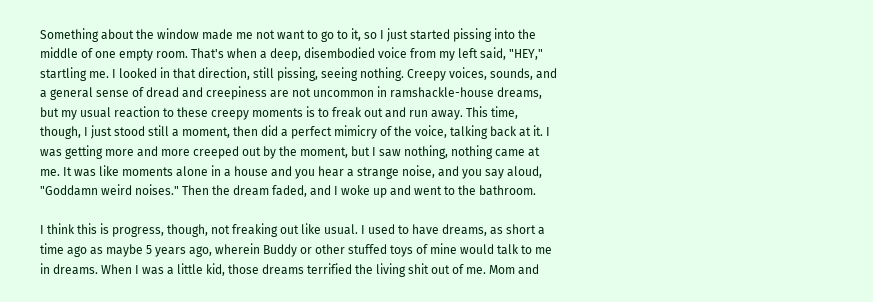Something about the window made me not want to go to it, so I just started pissing into the middle of one empty room. That's when a deep, disembodied voice from my left said, "HEY," startling me. I looked in that direction, still pissing, seeing nothing. Creepy voices, sounds, and a general sense of dread and creepiness are not uncommon in ramshackle-house dreams, but my usual reaction to these creepy moments is to freak out and run away. This time, though, I just stood still a moment, then did a perfect mimicry of the voice, talking back at it. I was getting more and more creeped out by the moment, but I saw nothing, nothing came at me. It was like moments alone in a house and you hear a strange noise, and you say aloud, "Goddamn weird noises." Then the dream faded, and I woke up and went to the bathroom.

I think this is progress, though, not freaking out like usual. I used to have dreams, as short a time ago as maybe 5 years ago, wherein Buddy or other stuffed toys of mine would talk to me in dreams. When I was a little kid, those dreams terrified the living shit out of me. Mom and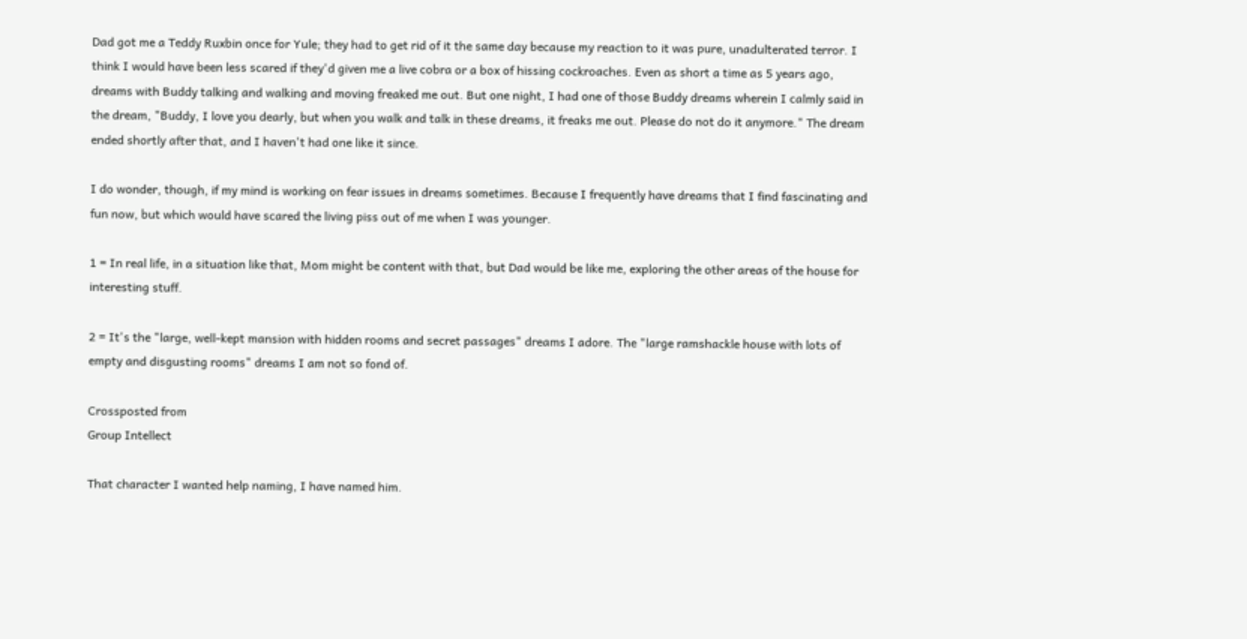Dad got me a Teddy Ruxbin once for Yule; they had to get rid of it the same day because my reaction to it was pure, unadulterated terror. I think I would have been less scared if they'd given me a live cobra or a box of hissing cockroaches. Even as short a time as 5 years ago, dreams with Buddy talking and walking and moving freaked me out. But one night, I had one of those Buddy dreams wherein I calmly said in the dream, "Buddy, I love you dearly, but when you walk and talk in these dreams, it freaks me out. Please do not do it anymore." The dream ended shortly after that, and I haven't had one like it since.

I do wonder, though, if my mind is working on fear issues in dreams sometimes. Because I frequently have dreams that I find fascinating and fun now, but which would have scared the living piss out of me when I was younger.

1 = In real life, in a situation like that, Mom might be content with that, but Dad would be like me, exploring the other areas of the house for interesting stuff.

2 = It's the "large, well-kept mansion with hidden rooms and secret passages" dreams I adore. The "large ramshackle house with lots of empty and disgusting rooms" dreams I am not so fond of.

Crossposted from
Group Intellect

That character I wanted help naming, I have named him.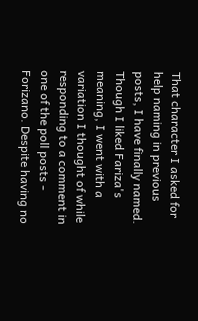That character I asked for help naming in previous posts, I have finally named. Though I liked Fariza's meaning, I went with a variation I thought of while responding to a comment in one of the poll posts - Forizano. Despite having no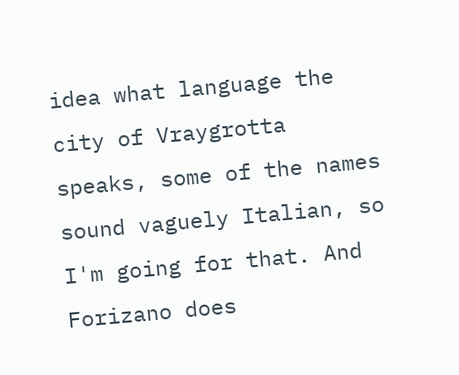idea what language the city of Vraygrotta speaks, some of the names sound vaguely Italian, so I'm going for that. And Forizano does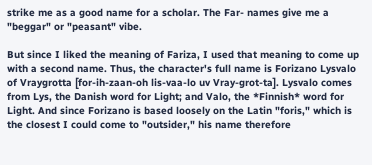strike me as a good name for a scholar. The Far- names give me a "beggar" or "peasant" vibe.

But since I liked the meaning of Fariza, I used that meaning to come up with a second name. Thus, the character's full name is Forizano Lysvalo of Vraygrotta [for-ih-zaan-oh lis-vaa-lo uv Vray-grot-ta]. Lysvalo comes from Lys, the Danish word for Light; and Valo, the *Finnish* word for Light. And since Forizano is based loosely on the Latin "foris," which is the closest I could come to "outsider," his name therefore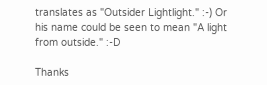translates as "Outsider Lightlight." :-) Or his name could be seen to mean "A light from outside." :-D

Thanks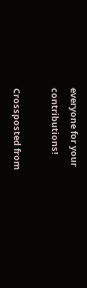everyone for your contributions!

Crossposted from